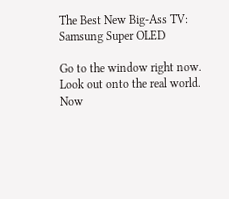The Best New Big-Ass TV: Samsung Super OLED

Go to the window right now. Look out onto the real world. Now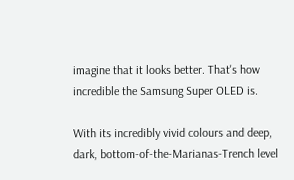imagine that it looks better. That's how incredible the Samsung Super OLED is.

With its incredibly vivid colours and deep, dark, bottom-of-the-Marianas-Trench level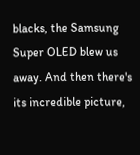blacks, the Samsung Super OLED blew us away. And then there's its incredible picture,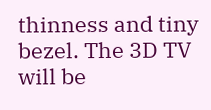thinness and tiny bezel. The 3D TV will be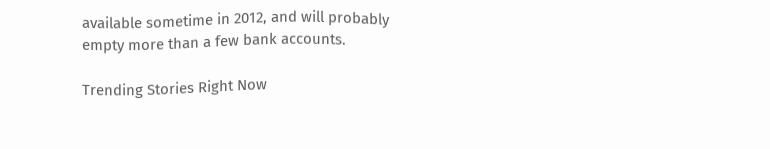available sometime in 2012, and will probably empty more than a few bank accounts.

Trending Stories Right Now